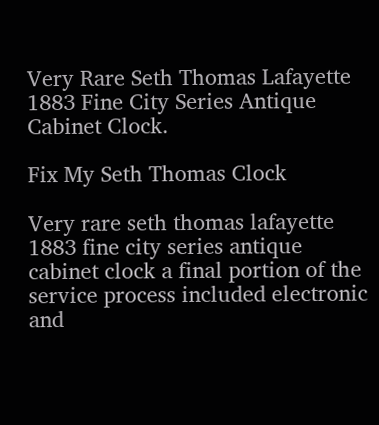Very Rare Seth Thomas Lafayette 1883 Fine City Series Antique Cabinet Clock.

Fix My Seth Thomas Clock

Very rare seth thomas lafayette 1883 fine city series antique cabinet clock a final portion of the service process included electronic and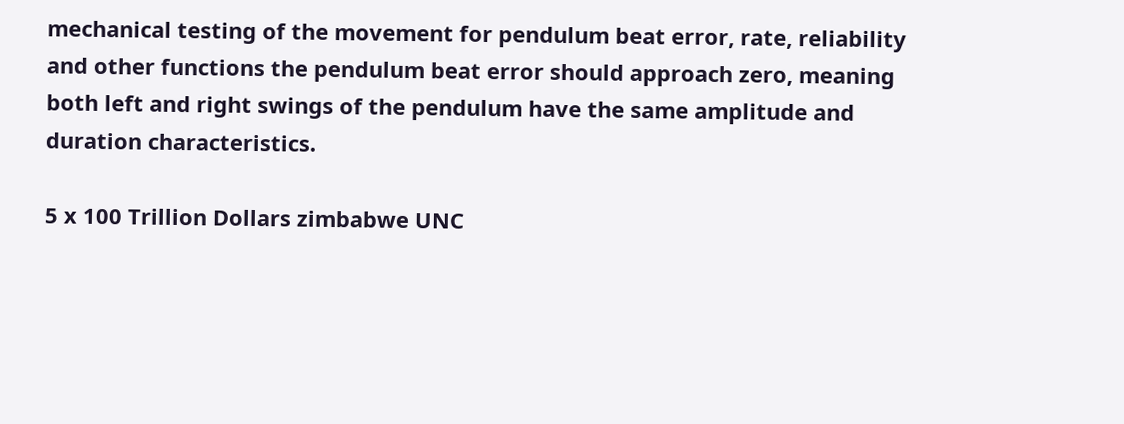mechanical testing of the movement for pendulum beat error, rate, reliability and other functions the pendulum beat error should approach zero, meaning both left and right swings of the pendulum have the same amplitude and duration characteristics.

5 x 100 Trillion Dollars zimbabwe UNC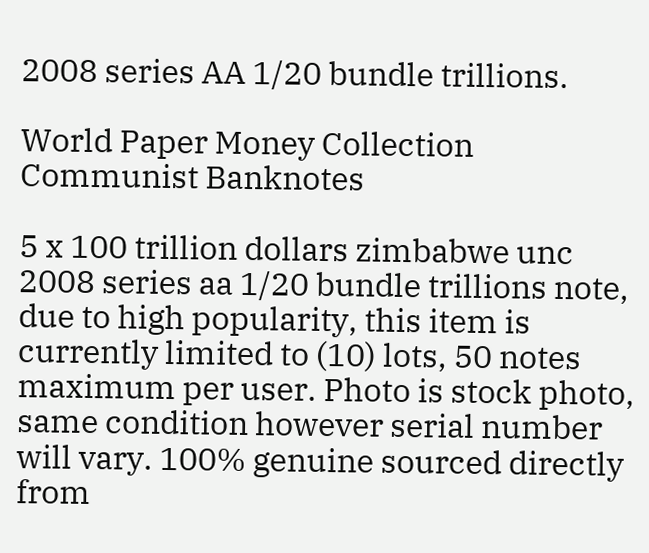2008 series AA 1/20 bundle trillions.

World Paper Money Collection Communist Banknotes

5 x 100 trillion dollars zimbabwe unc 2008 series aa 1/20 bundle trillions note, due to high popularity, this item is currently limited to (10) lots, 50 notes maximum per user. Photo is stock photo, same condition however serial number will vary. 100% genuine sourced directly from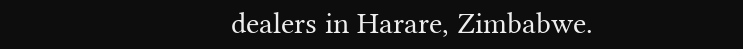dealers in Harare, Zimbabwe.